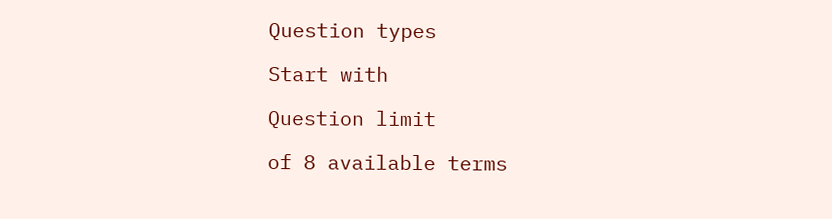Question types

Start with

Question limit

of 8 available terms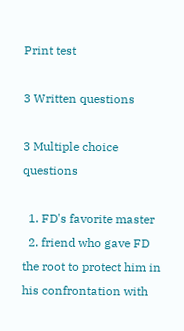Print test

3 Written questions

3 Multiple choice questions

  1. FD's favorite master
  2. friend who gave FD the root to protect him in his confrontation with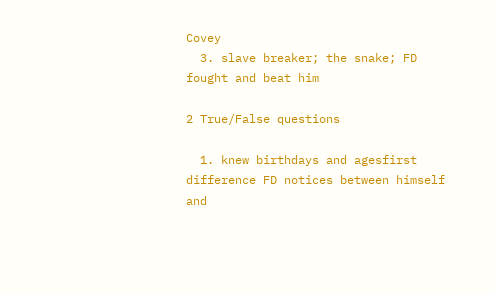Covey
  3. slave breaker; the snake; FD fought and beat him

2 True/False questions

  1. knew birthdays and agesfirst difference FD notices between himself and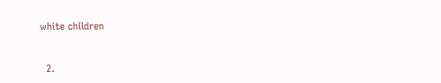white children


  2.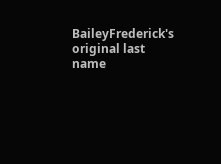BaileyFrederick's original last name